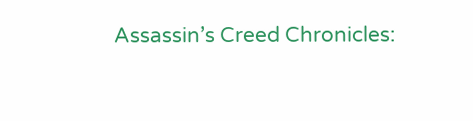Assassin’s Creed Chronicles: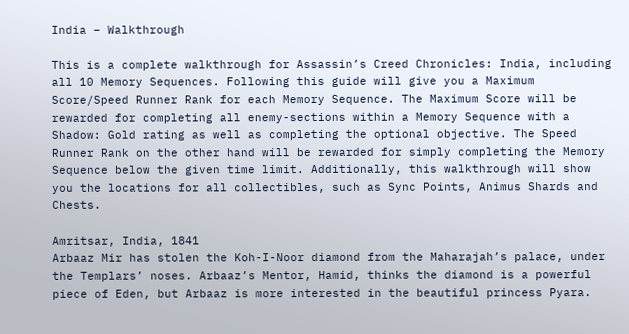India – Walkthrough

This is a complete walkthrough for Assassin’s Creed Chronicles: India, including all 10 Memory Sequences. Following this guide will give you a Maximum Score/Speed Runner Rank for each Memory Sequence. The Maximum Score will be rewarded for completing all enemy-sections within a Memory Sequence with a Shadow: Gold rating as well as completing the optional objective. The Speed Runner Rank on the other hand will be rewarded for simply completing the Memory Sequence below the given time limit. Additionally, this walkthrough will show you the locations for all collectibles, such as Sync Points, Animus Shards and Chests.

Amritsar, India, 1841
Arbaaz Mir has stolen the Koh-I-Noor diamond from the Maharajah’s palace, under the Templars’ noses. Arbaaz’s Mentor, Hamid, thinks the diamond is a powerful piece of Eden, but Arbaaz is more interested in the beautiful princess Pyara.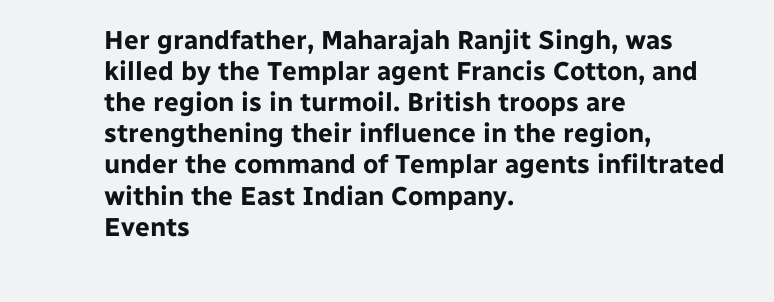Her grandfather, Maharajah Ranjit Singh, was killed by the Templar agent Francis Cotton, and the region is in turmoil. British troops are strengthening their influence in the region, under the command of Templar agents infiltrated within the East Indian Company.
Events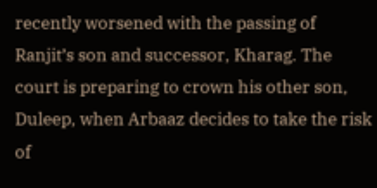recently worsened with the passing of Ranjit’s son and successor, Kharag. The court is preparing to crown his other son, Duleep, when Arbaaz decides to take the risk of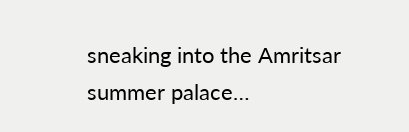sneaking into the Amritsar summer palace…